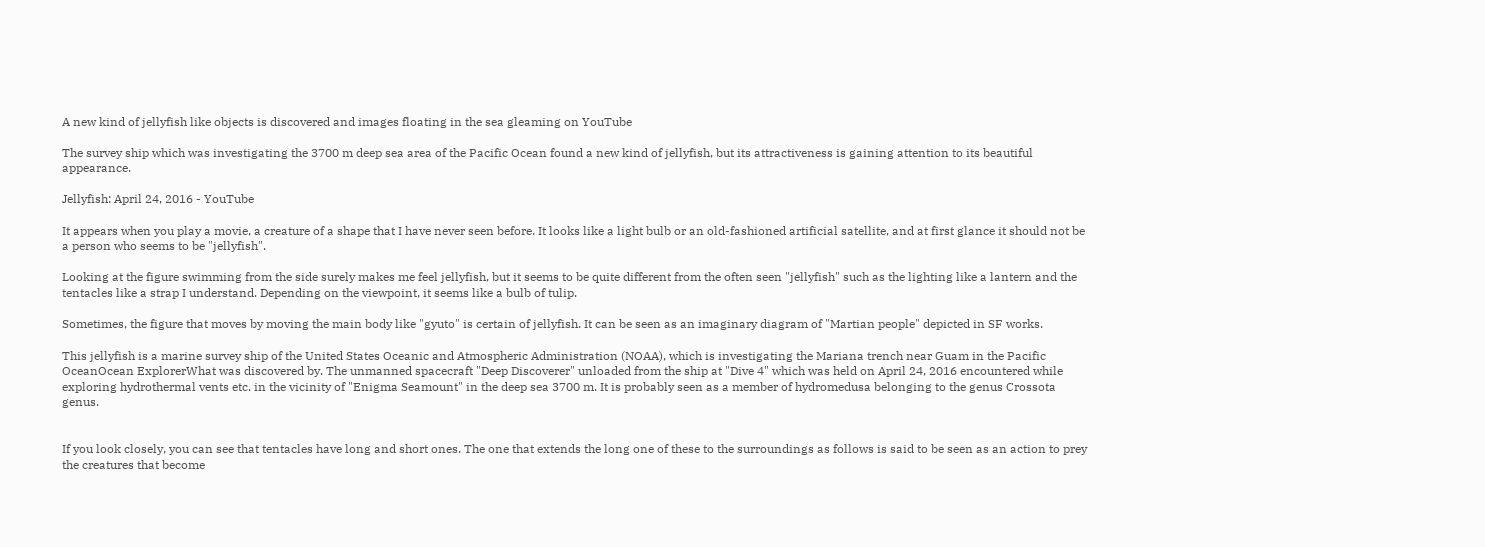A new kind of jellyfish like objects is discovered and images floating in the sea gleaming on YouTube

The survey ship which was investigating the 3700 m deep sea area of the Pacific Ocean found a new kind of jellyfish, but its attractiveness is gaining attention to its beautiful appearance.

Jellyfish: April 24, 2016 - YouTube

It appears when you play a movie, a creature of a shape that I have never seen before. It looks like a light bulb or an old-fashioned artificial satellite, and at first glance it should not be a person who seems to be "jellyfish".

Looking at the figure swimming from the side surely makes me feel jellyfish, but it seems to be quite different from the often seen "jellyfish" such as the lighting like a lantern and the tentacles like a strap I understand. Depending on the viewpoint, it seems like a bulb of tulip.

Sometimes, the figure that moves by moving the main body like "gyuto" is certain of jellyfish. It can be seen as an imaginary diagram of "Martian people" depicted in SF works.

This jellyfish is a marine survey ship of the United States Oceanic and Atmospheric Administration (NOAA), which is investigating the Mariana trench near Guam in the Pacific OceanOcean ExplorerWhat was discovered by. The unmanned spacecraft "Deep Discoverer" unloaded from the ship at "Dive 4" which was held on April 24, 2016 encountered while exploring hydrothermal vents etc. in the vicinity of "Enigma Seamount" in the deep sea 3700 m. It is probably seen as a member of hydromedusa belonging to the genus Crossota genus.


If you look closely, you can see that tentacles have long and short ones. The one that extends the long one of these to the surroundings as follows is said to be seen as an action to prey the creatures that become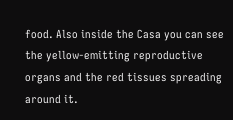food. Also inside the Casa you can see the yellow-emitting reproductive organs and the red tissues spreading around it.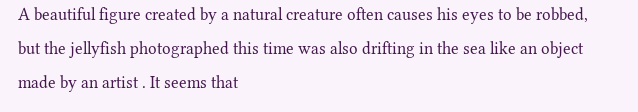A beautiful figure created by a natural creature often causes his eyes to be robbed, but the jellyfish photographed this time was also drifting in the sea like an object made by an artist . It seems that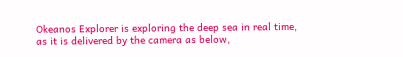Okeanos Explorer is exploring the deep sea in real time, as it is delivered by the camera as below,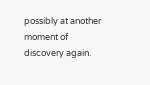possibly at another moment of discovery again.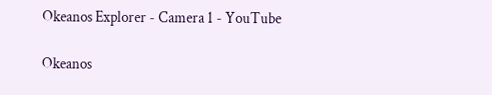Okeanos Explorer - Camera 1 - YouTube

Okeanos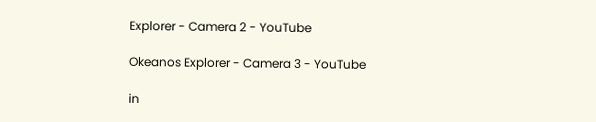Explorer - Camera 2 - YouTube

Okeanos Explorer - Camera 3 - YouTube

in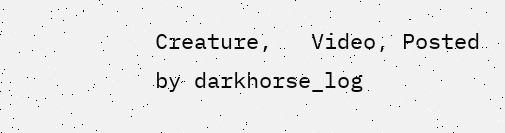Creature,   Video, Posted by darkhorse_log